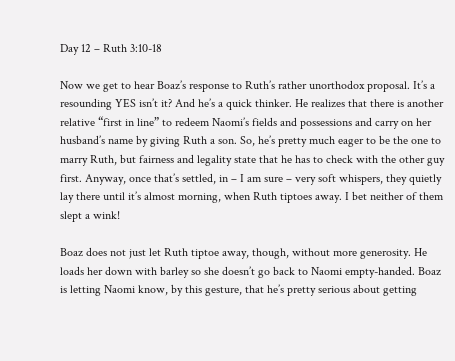Day 12 – Ruth 3:10-18

Now we get to hear Boaz’s response to Ruth’s rather unorthodox proposal. It’s a resounding YES isn’t it? And he’s a quick thinker. He realizes that there is another relative “first in line” to redeem Naomi’s fields and possessions and carry on her husband’s name by giving Ruth a son. So, he’s pretty much eager to be the one to marry Ruth, but fairness and legality state that he has to check with the other guy first. Anyway, once that’s settled, in – I am sure – very soft whispers, they quietly lay there until it’s almost morning, when Ruth tiptoes away. I bet neither of them slept a wink!

Boaz does not just let Ruth tiptoe away, though, without more generosity. He loads her down with barley so she doesn’t go back to Naomi empty-handed. Boaz is letting Naomi know, by this gesture, that he’s pretty serious about getting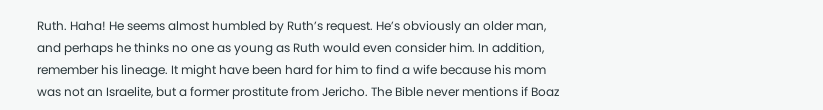Ruth. Haha! He seems almost humbled by Ruth’s request. He’s obviously an older man, and perhaps he thinks no one as young as Ruth would even consider him. In addition, remember his lineage. It might have been hard for him to find a wife because his mom was not an Israelite, but a former prostitute from Jericho. The Bible never mentions if Boaz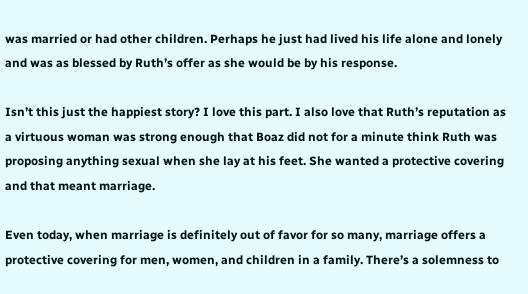was married or had other children. Perhaps he just had lived his life alone and lonely and was as blessed by Ruth’s offer as she would be by his response.

Isn’t this just the happiest story? I love this part. I also love that Ruth’s reputation as a virtuous woman was strong enough that Boaz did not for a minute think Ruth was proposing anything sexual when she lay at his feet. She wanted a protective covering and that meant marriage.

Even today, when marriage is definitely out of favor for so many, marriage offers a protective covering for men, women, and children in a family. There’s a solemness to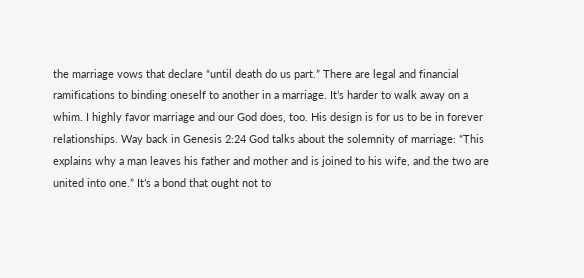the marriage vows that declare “until death do us part.” There are legal and financial ramifications to binding oneself to another in a marriage. It’s harder to walk away on a whim. I highly favor marriage and our God does, too. His design is for us to be in forever relationships. Way back in Genesis 2:24 God talks about the solemnity of marriage: “This explains why a man leaves his father and mother and is joined to his wife, and the two are united into one.” It’s a bond that ought not to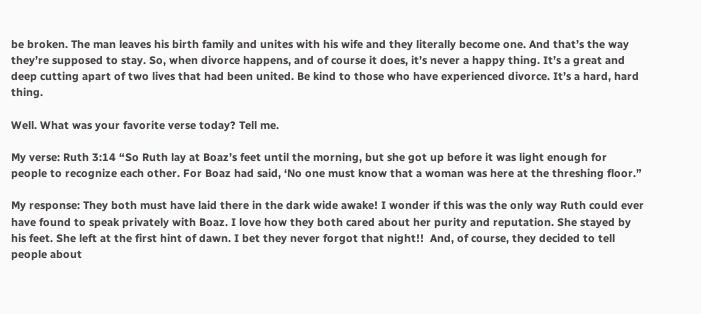be broken. The man leaves his birth family and unites with his wife and they literally become one. And that’s the way they’re supposed to stay. So, when divorce happens, and of course it does, it’s never a happy thing. It’s a great and deep cutting apart of two lives that had been united. Be kind to those who have experienced divorce. It’s a hard, hard thing.

Well. What was your favorite verse today? Tell me.

My verse: Ruth 3:14 “So Ruth lay at Boaz’s feet until the morning, but she got up before it was light enough for people to recognize each other. For Boaz had said, ‘No one must know that a woman was here at the threshing floor.”

My response: They both must have laid there in the dark wide awake! I wonder if this was the only way Ruth could ever have found to speak privately with Boaz. I love how they both cared about her purity and reputation. She stayed by his feet. She left at the first hint of dawn. I bet they never forgot that night!!  And, of course, they decided to tell people about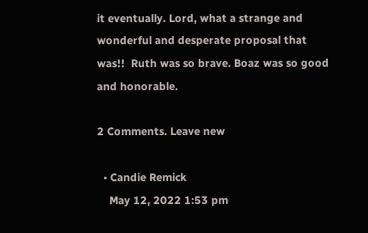it eventually. Lord, what a strange and wonderful and desperate proposal that was!!  Ruth was so brave. Boaz was so good and honorable.

2 Comments. Leave new

  • Candie Remick
    May 12, 2022 1:53 pm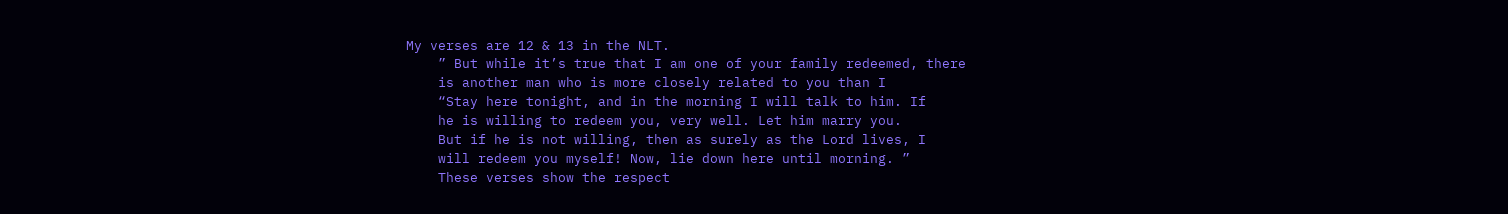My verses are 12 & 13 in the NLT.
    ” But while it’s true that I am one of your family redeemed, there
    is another man who is more closely related to you than I
    “Stay here tonight, and in the morning I will talk to him. If
    he is willing to redeem you, very well. Let him marry you.
    But if he is not willing, then as surely as the Lord lives, I
    will redeem you myself! Now, lie down here until morning. ”
    These verses show the respect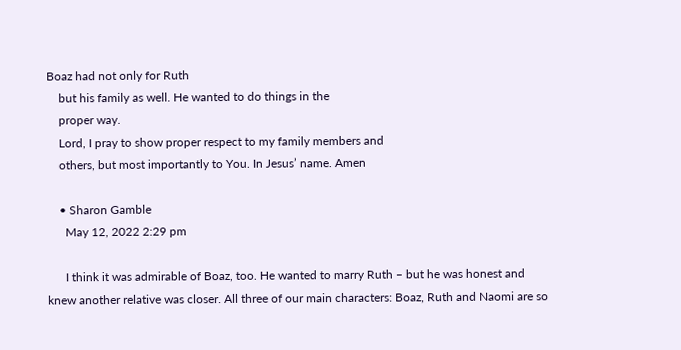Boaz had not only for Ruth
    but his family as well. He wanted to do things in the
    proper way.
    Lord, I pray to show proper respect to my family members and
    others, but most importantly to You. In Jesus’ name. Amen

    • Sharon Gamble
      May 12, 2022 2:29 pm

      I think it was admirable of Boaz, too. He wanted to marry Ruth – but he was honest and knew another relative was closer. All three of our main characters: Boaz, Ruth and Naomi are so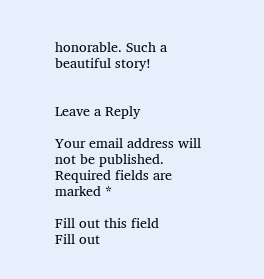honorable. Such a beautiful story!


Leave a Reply

Your email address will not be published. Required fields are marked *

Fill out this field
Fill out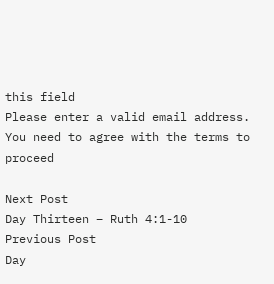this field
Please enter a valid email address.
You need to agree with the terms to proceed

Next Post
Day Thirteen – Ruth 4:1-10
Previous Post
Day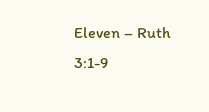Eleven – Ruth 3:1-9